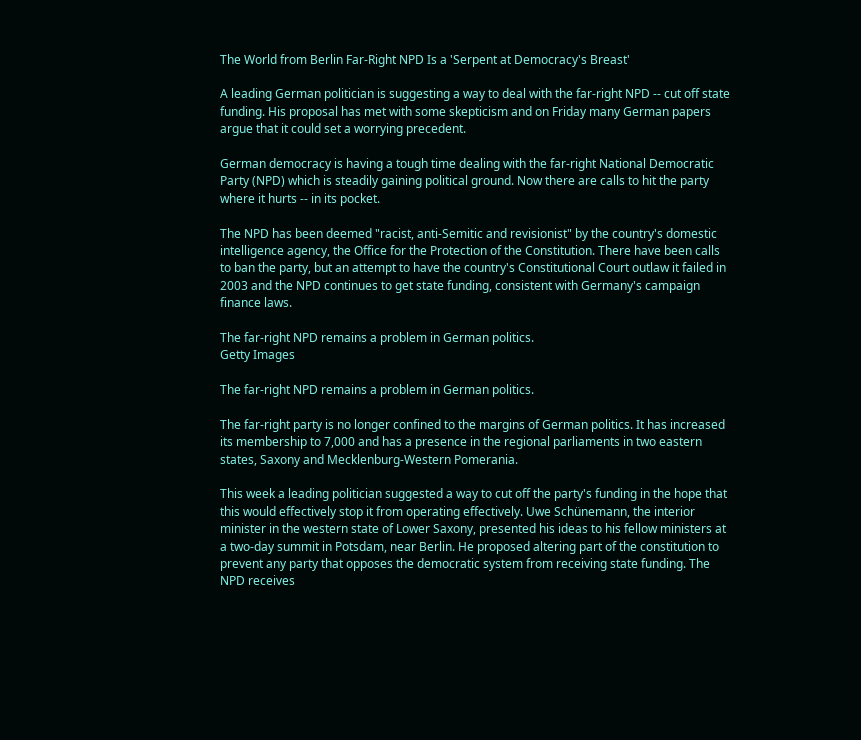The World from Berlin Far-Right NPD Is a 'Serpent at Democracy's Breast'

A leading German politician is suggesting a way to deal with the far-right NPD -- cut off state funding. His proposal has met with some skepticism and on Friday many German papers argue that it could set a worrying precedent.

German democracy is having a tough time dealing with the far-right National Democratic Party (NPD) which is steadily gaining political ground. Now there are calls to hit the party where it hurts -- in its pocket.

The NPD has been deemed "racist, anti-Semitic and revisionist" by the country's domestic intelligence agency, the Office for the Protection of the Constitution. There have been calls to ban the party, but an attempt to have the country's Constitutional Court outlaw it failed in 2003 and the NPD continues to get state funding, consistent with Germany's campaign finance laws.

The far-right NPD remains a problem in German politics.
Getty Images

The far-right NPD remains a problem in German politics.

The far-right party is no longer confined to the margins of German politics. It has increased its membership to 7,000 and has a presence in the regional parliaments in two eastern states, Saxony and Mecklenburg-Western Pomerania.

This week a leading politician suggested a way to cut off the party's funding in the hope that this would effectively stop it from operating effectively. Uwe Schünemann, the interior minister in the western state of Lower Saxony, presented his ideas to his fellow ministers at a two-day summit in Potsdam, near Berlin. He proposed altering part of the constitution to prevent any party that opposes the democratic system from receiving state funding. The NPD receives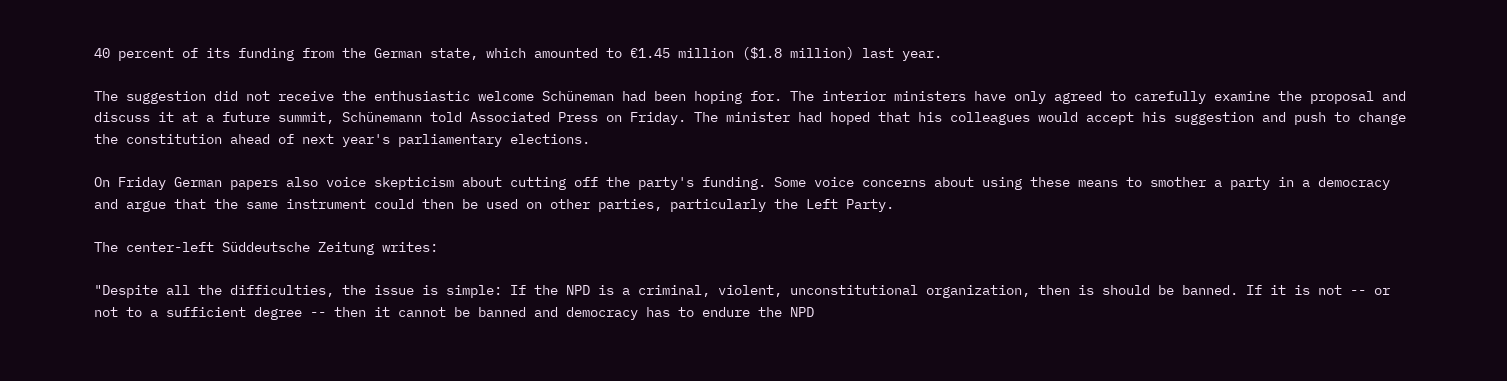40 percent of its funding from the German state, which amounted to €1.45 million ($1.8 million) last year.

The suggestion did not receive the enthusiastic welcome Schüneman had been hoping for. The interior ministers have only agreed to carefully examine the proposal and discuss it at a future summit, Schünemann told Associated Press on Friday. The minister had hoped that his colleagues would accept his suggestion and push to change the constitution ahead of next year's parliamentary elections.

On Friday German papers also voice skepticism about cutting off the party's funding. Some voice concerns about using these means to smother a party in a democracy and argue that the same instrument could then be used on other parties, particularly the Left Party.

The center-left Süddeutsche Zeitung writes:

"Despite all the difficulties, the issue is simple: If the NPD is a criminal, violent, unconstitutional organization, then is should be banned. If it is not -- or not to a sufficient degree -- then it cannot be banned and democracy has to endure the NPD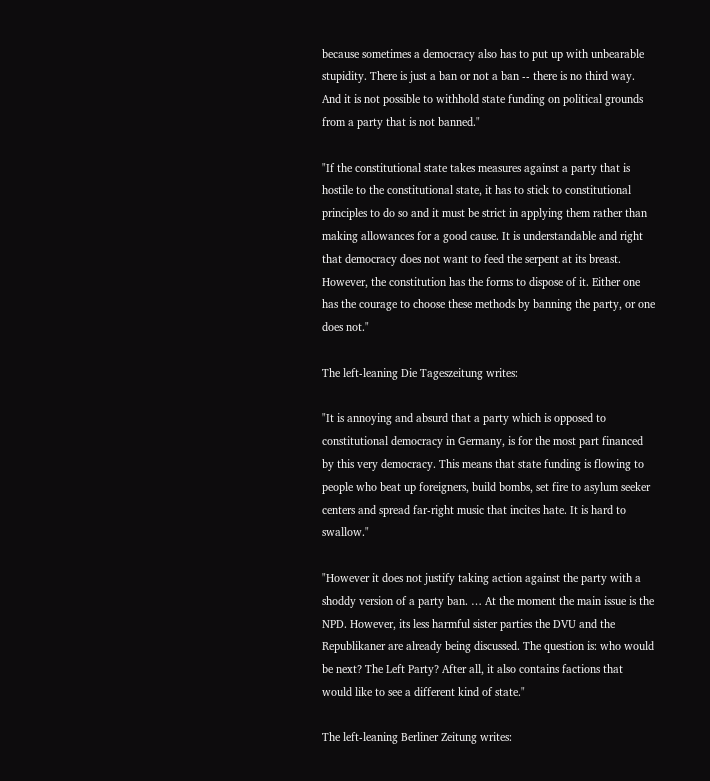because sometimes a democracy also has to put up with unbearable stupidity. There is just a ban or not a ban -- there is no third way. And it is not possible to withhold state funding on political grounds from a party that is not banned."

"If the constitutional state takes measures against a party that is hostile to the constitutional state, it has to stick to constitutional principles to do so and it must be strict in applying them rather than making allowances for a good cause. It is understandable and right that democracy does not want to feed the serpent at its breast. However, the constitution has the forms to dispose of it. Either one has the courage to choose these methods by banning the party, or one does not."

The left-leaning Die Tageszeitung writes:

"It is annoying and absurd that a party which is opposed to constitutional democracy in Germany, is for the most part financed by this very democracy. This means that state funding is flowing to people who beat up foreigners, build bombs, set fire to asylum seeker centers and spread far-right music that incites hate. It is hard to swallow."

"However it does not justify taking action against the party with a shoddy version of a party ban. … At the moment the main issue is the NPD. However, its less harmful sister parties the DVU and the Republikaner are already being discussed. The question is: who would be next? The Left Party? After all, it also contains factions that would like to see a different kind of state."

The left-leaning Berliner Zeitung writes: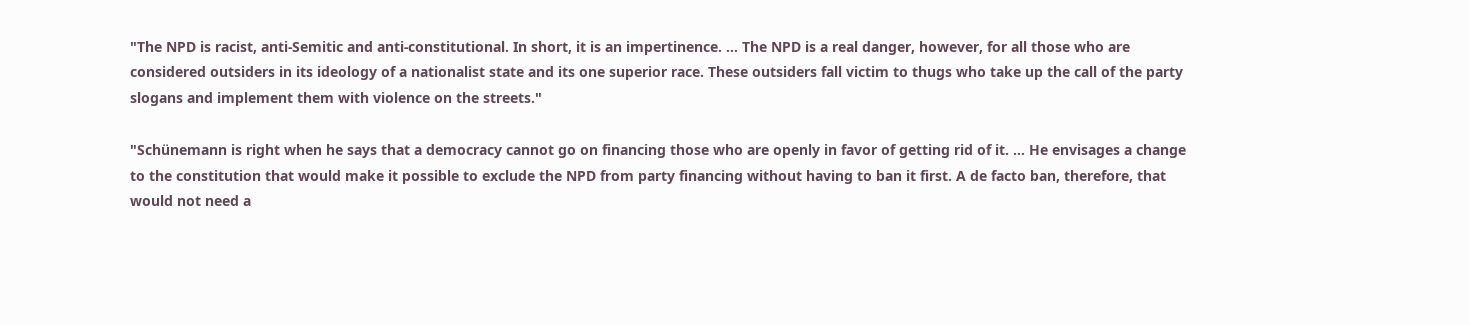"The NPD is racist, anti-Semitic and anti-constitutional. In short, it is an impertinence. … The NPD is a real danger, however, for all those who are considered outsiders in its ideology of a nationalist state and its one superior race. These outsiders fall victim to thugs who take up the call of the party slogans and implement them with violence on the streets."

"Schünemann is right when he says that a democracy cannot go on financing those who are openly in favor of getting rid of it. … He envisages a change to the constitution that would make it possible to exclude the NPD from party financing without having to ban it first. A de facto ban, therefore, that would not need a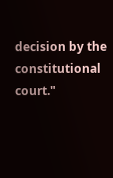decision by the constitutional court."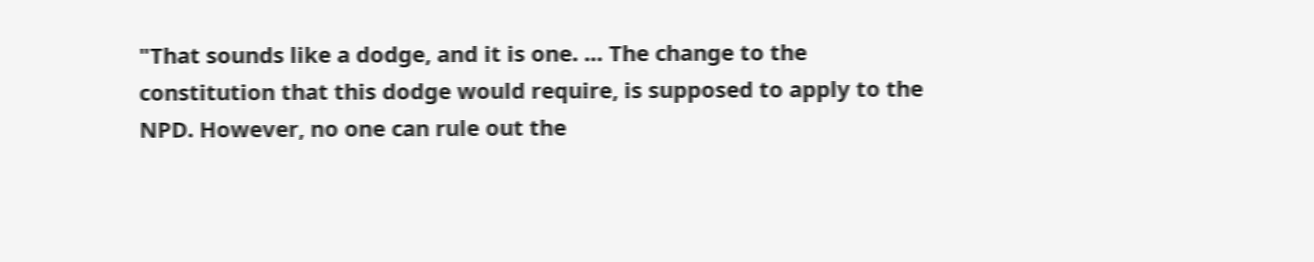"That sounds like a dodge, and it is one. … The change to the constitution that this dodge would require, is supposed to apply to the NPD. However, no one can rule out the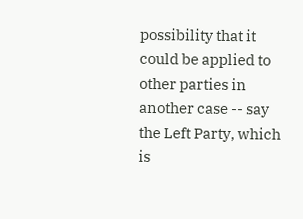possibility that it could be applied to other parties in another case -- say the Left Party, which is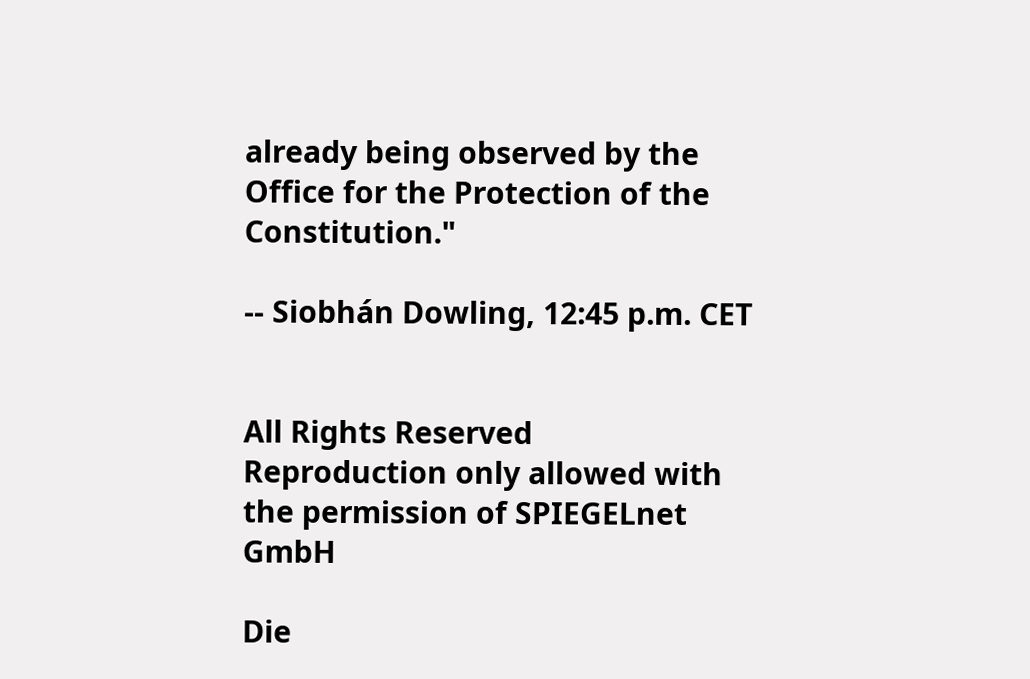already being observed by the Office for the Protection of the Constitution."

-- Siobhán Dowling, 12:45 p.m. CET


All Rights Reserved
Reproduction only allowed with the permission of SPIEGELnet GmbH

Die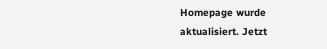Homepage wurde aktualisiert. Jetzt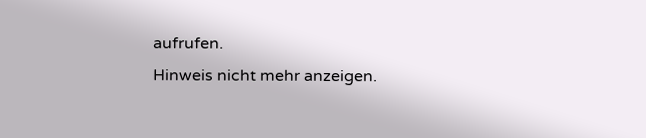aufrufen.
Hinweis nicht mehr anzeigen.